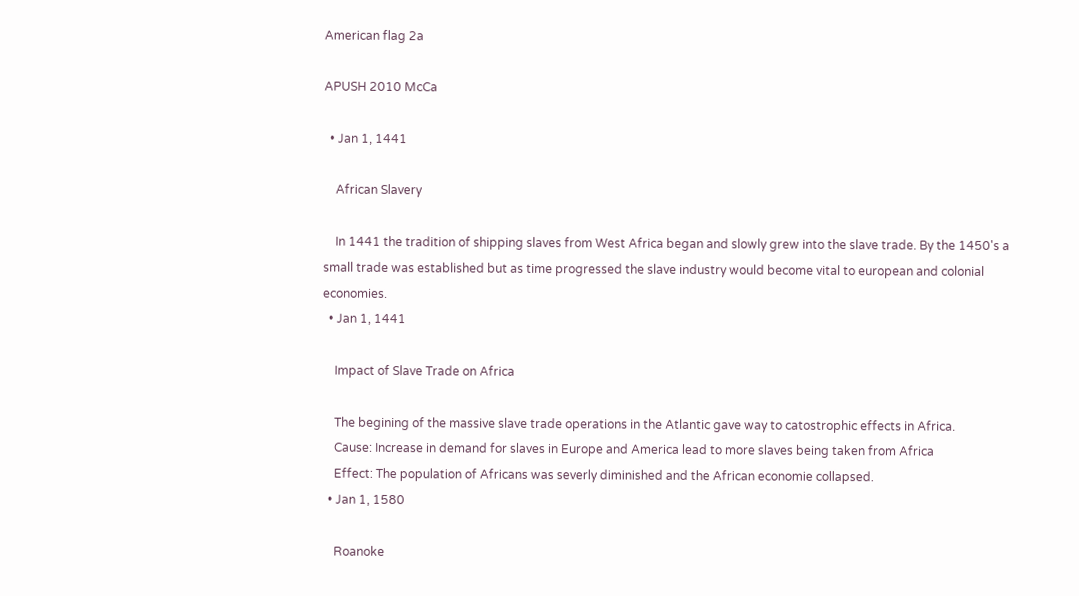American flag 2a

APUSH 2010 McCa

  • Jan 1, 1441

    African Slavery

    In 1441 the tradition of shipping slaves from West Africa began and slowly grew into the slave trade. By the 1450's a small trade was established but as time progressed the slave industry would become vital to european and colonial economies.
  • Jan 1, 1441

    Impact of Slave Trade on Africa

    The begining of the massive slave trade operations in the Atlantic gave way to catostrophic effects in Africa.
    Cause: Increase in demand for slaves in Europe and America lead to more slaves being taken from Africa
    Effect: The population of Africans was severly diminished and the African economie collapsed.
  • Jan 1, 1580

    Roanoke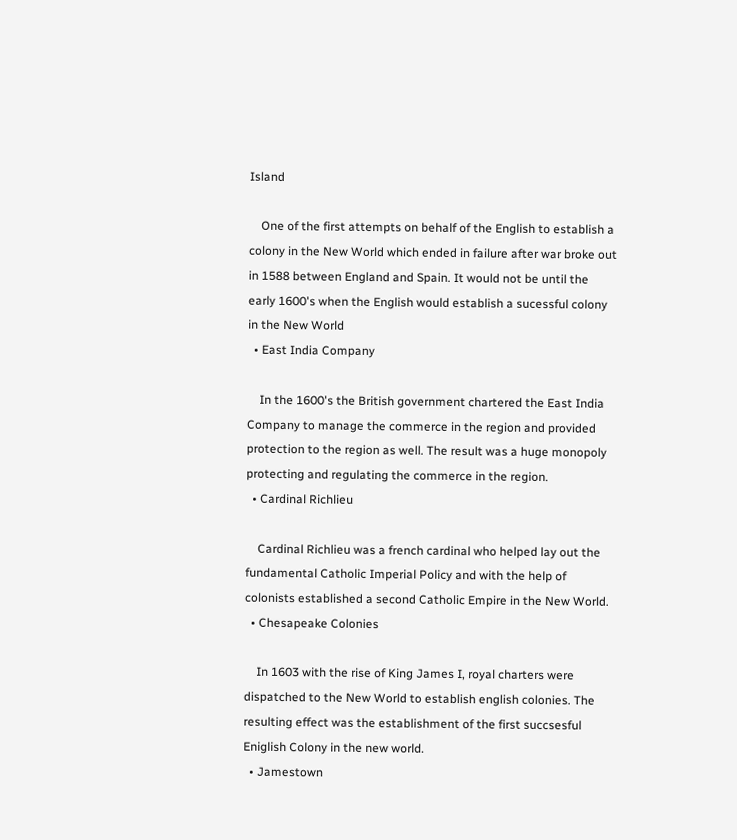Island

    One of the first attempts on behalf of the English to establish a colony in the New World which ended in failure after war broke out in 1588 between England and Spain. It would not be until the early 1600's when the English would establish a sucessful colony in the New World
  • East India Company

    In the 1600's the British government chartered the East India Company to manage the commerce in the region and provided protection to the region as well. The result was a huge monopoly protecting and regulating the commerce in the region.
  • Cardinal Richlieu

    Cardinal Richlieu was a french cardinal who helped lay out the fundamental Catholic Imperial Policy and with the help of colonists established a second Catholic Empire in the New World.
  • Chesapeake Colonies

    In 1603 with the rise of King James I, royal charters were dispatched to the New World to establish english colonies. The resulting effect was the establishment of the first succsesful Eniglish Colony in the new world.
  • Jamestown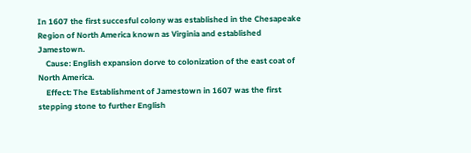In 1607 the first succesful colony was established in the Chesapeake Region of North America known as Virginia and established Jamestown.
    Cause: English expansion dorve to colonization of the east coat of North America.
    Effect: The Establishment of Jamestown in 1607 was the first stepping stone to further English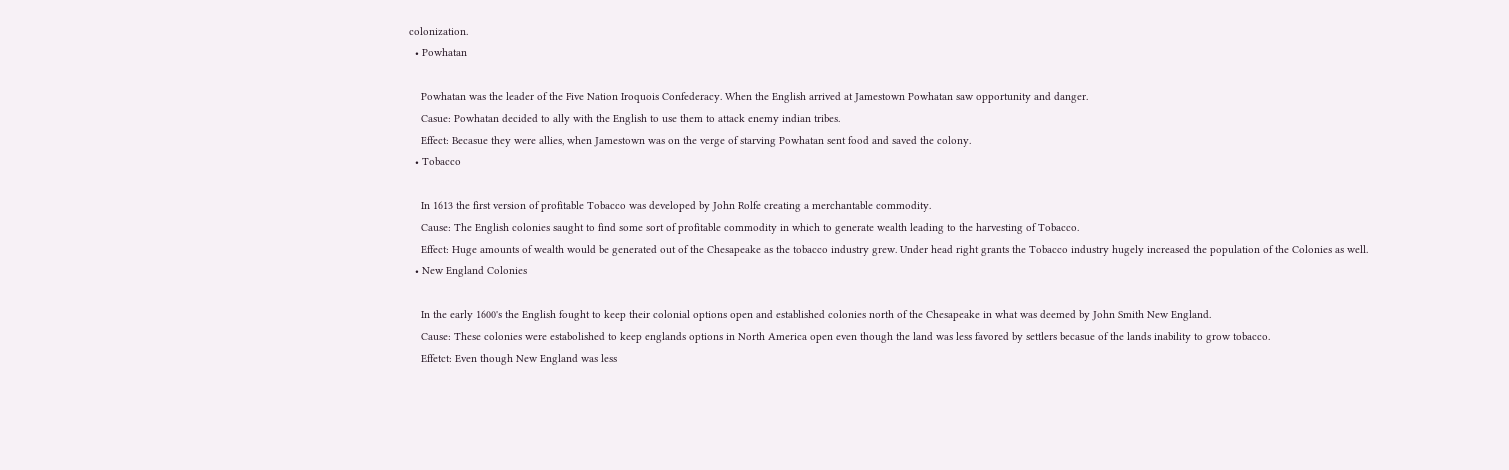colonization.
  • Powhatan

    Powhatan was the leader of the Five Nation Iroquois Confederacy. When the English arrived at Jamestown Powhatan saw opportunity and danger.
    Casue: Powhatan decided to ally with the English to use them to attack enemy indian tribes.
    Effect: Becasue they were allies, when Jamestown was on the verge of starving Powhatan sent food and saved the colony.
  • Tobacco

    In 1613 the first version of profitable Tobacco was developed by John Rolfe creating a merchantable commodity.
    Cause: The English colonies saught to find some sort of profitable commodity in which to generate wealth leading to the harvesting of Tobacco.
    Effect: Huge amounts of wealth would be generated out of the Chesapeake as the tobacco industry grew. Under head right grants the Tobacco industry hugely increased the population of the Colonies as well.
  • New England Colonies

    In the early 1600's the English fought to keep their colonial options open and established colonies north of the Chesapeake in what was deemed by John Smith New England.
    Cause: These colonies were estabolished to keep englands options in North America open even though the land was less favored by settlers becasue of the lands inability to grow tobacco.
    Effetct: Even though New England was less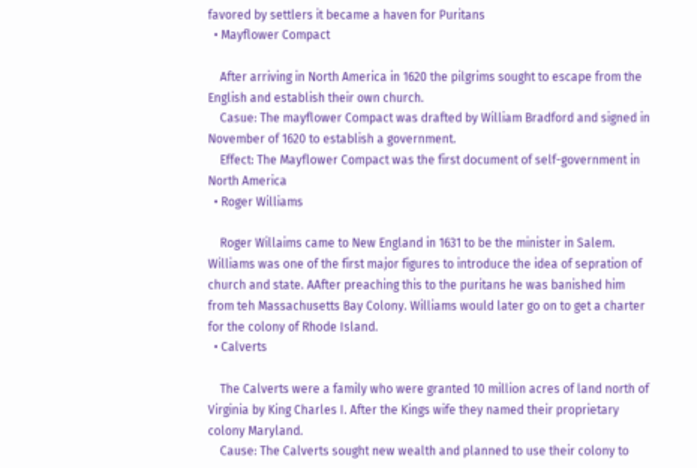favored by settlers it became a haven for Puritans
  • Mayflower Compact

    After arriving in North America in 1620 the pilgrims sought to escape from the English and establish their own church.
    Casue: The mayflower Compact was drafted by William Bradford and signed in November of 1620 to establish a government.
    Effect: The Mayflower Compact was the first document of self-government in North America
  • Roger Williams

    Roger Willaims came to New England in 1631 to be the minister in Salem. Williams was one of the first major figures to introduce the idea of sepration of church and state. AAfter preaching this to the puritans he was banished him from teh Massachusetts Bay Colony. Williams would later go on to get a charter for the colony of Rhode Island.
  • Calverts

    The Calverts were a family who were granted 10 million acres of land north of Virginia by King Charles I. After the Kings wife they named their proprietary colony Maryland.
    Cause: The Calverts sought new wealth and planned to use their colony to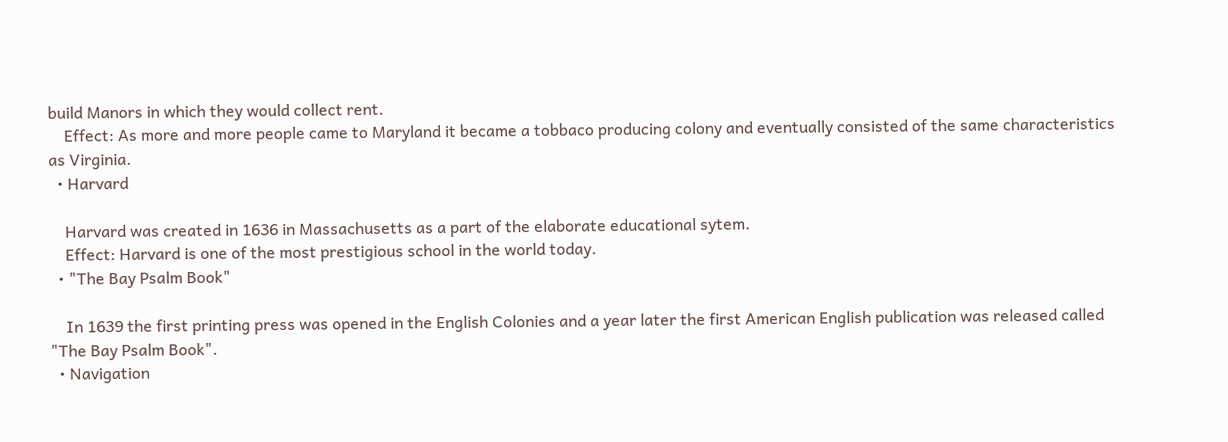build Manors in which they would collect rent.
    Effect: As more and more people came to Maryland it became a tobbaco producing colony and eventually consisted of the same characteristics as Virginia.
  • Harvard

    Harvard was created in 1636 in Massachusetts as a part of the elaborate educational sytem.
    Effect: Harvard is one of the most prestigious school in the world today.
  • "The Bay Psalm Book"

    In 1639 the first printing press was opened in the English Colonies and a year later the first American English publication was released called "The Bay Psalm Book".
  • Navigation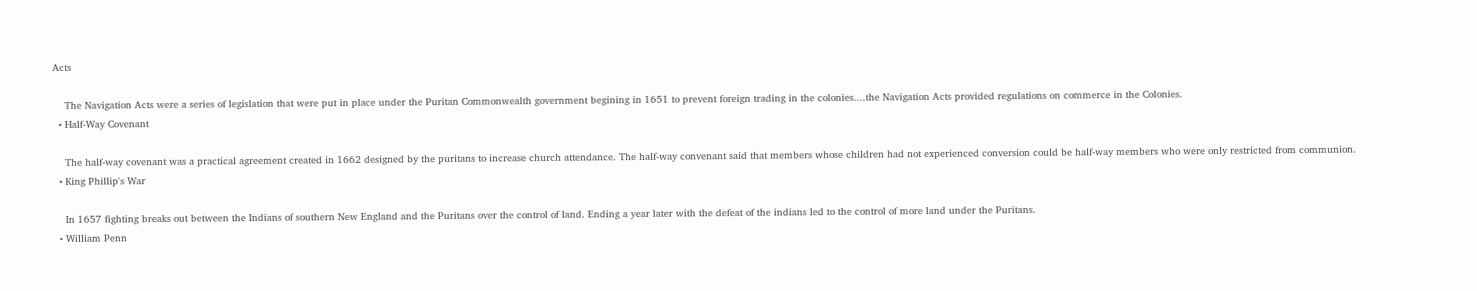Acts

    The Navigation Acts were a series of legislation that were put in place under the Puritan Commonwealth government begining in 1651 to prevent foreign trading in the colonies....the Navigation Acts provided regulations on commerce in the Colonies.
  • Half-Way Covenant

    The half-way covenant was a practical agreement created in 1662 designed by the puritans to increase church attendance. The half-way convenant said that members whose children had not experienced conversion could be half-way members who were only restricted from communion.
  • King Phillip's War

    In 1657 fighting breaks out between the Indians of southern New England and the Puritans over the control of land. Ending a year later with the defeat of the indians led to the control of more land under the Puritans.
  • William Penn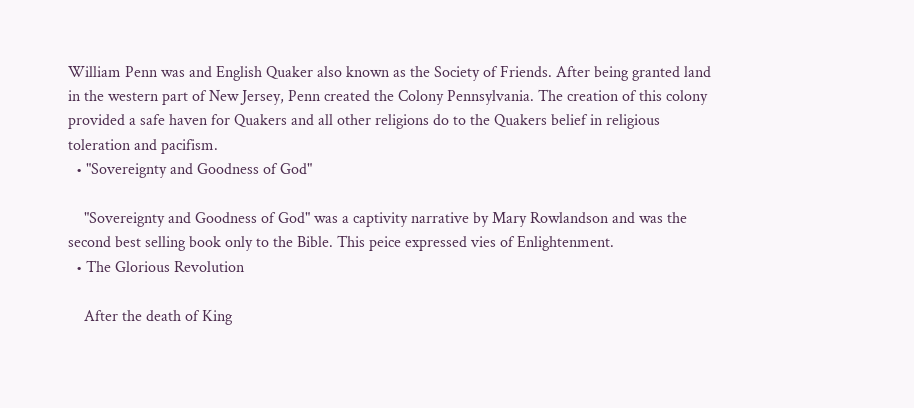William Penn was and English Quaker also known as the Society of Friends. After being granted land in the western part of New Jersey, Penn created the Colony Pennsylvania. The creation of this colony provided a safe haven for Quakers and all other religions do to the Quakers belief in religious toleration and pacifism.
  • "Sovereignty and Goodness of God"

    "Sovereignty and Goodness of God" was a captivity narrative by Mary Rowlandson and was the second best selling book only to the Bible. This peice expressed vies of Enlightenment.
  • The Glorious Revolution

    After the death of King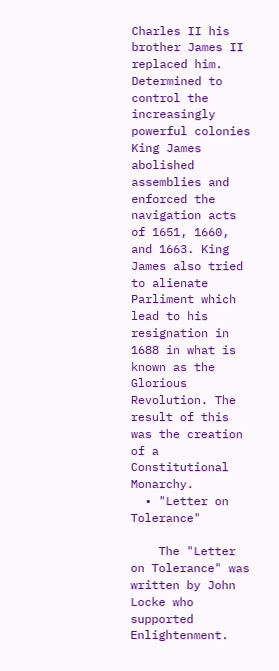Charles II his brother James II replaced him. Determined to control the increasingly powerful colonies King James abolished assemblies and enforced the navigation acts of 1651, 1660, and 1663. King James also tried to alienate Parliment which lead to his resignation in 1688 in what is known as the Glorious Revolution. The result of this was the creation of a Constitutional Monarchy.
  • "Letter on Tolerance"

    The "Letter on Tolerance" was written by John Locke who supported Enlightenment.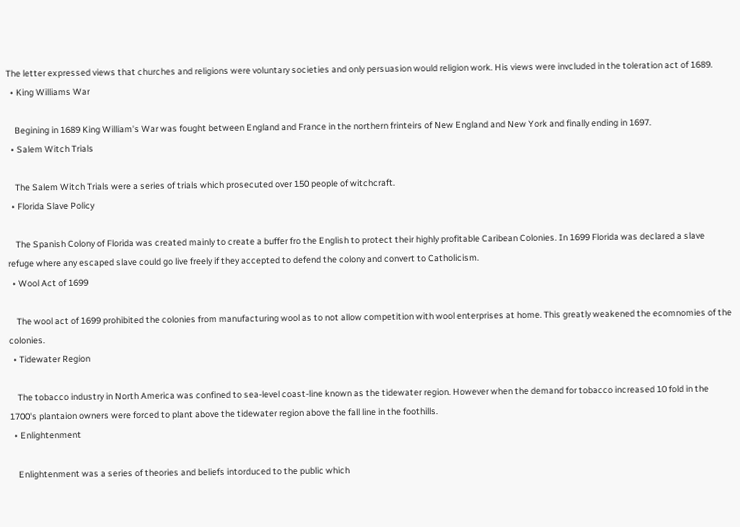The letter expressed views that churches and religions were voluntary societies and only persuasion would religion work. His views were invcluded in the toleration act of 1689.
  • King Williams War

    Begining in 1689 King William's War was fought between England and France in the northern frinteirs of New England and New York and finally ending in 1697.
  • Salem Witch Trials

    The Salem Witch Trials were a series of trials which prosecuted over 150 people of witchcraft.
  • Florida Slave Policy

    The Spanish Colony of Florida was created mainly to create a buffer fro the English to protect their highly profitable Caribean Colonies. In 1699 Florida was declared a slave refuge where any escaped slave could go live freely if they accepted to defend the colony and convert to Catholicism.
  • Wool Act of 1699

    The wool act of 1699 prohibited the colonies from manufacturing wool as to not allow competition with wool enterprises at home. This greatly weakened the ecomnomies of the colonies.
  • Tidewater Region

    The tobacco industry in North America was confined to sea-level coast-line known as the tidewater region. However when the demand for tobacco increased 10 fold in the 1700's plantaion owners were forced to plant above the tidewater region above the fall line in the foothills.
  • Enlightenment

    Enlightenment was a series of theories and beliefs intorduced to the public which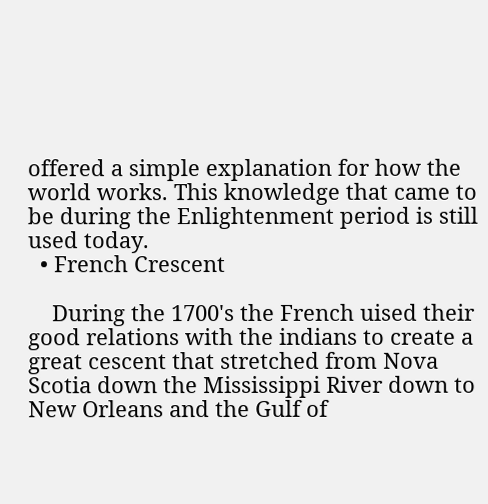offered a simple explanation for how the world works. This knowledge that came to be during the Enlightenment period is still used today.
  • French Crescent

    During the 1700's the French uised their good relations with the indians to create a great cescent that stretched from Nova Scotia down the Mississippi River down to New Orleans and the Gulf of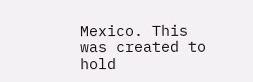Mexico. This was created to hold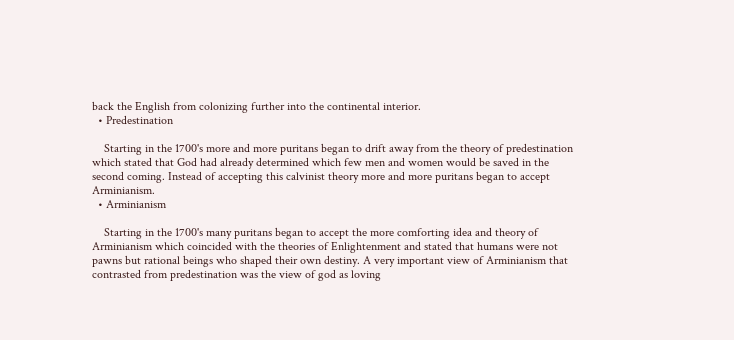back the English from colonizing further into the continental interior.
  • Predestination

    Starting in the 1700's more and more puritans began to drift away from the theory of predestination which stated that God had already determined which few men and women would be saved in the second coming. Instead of accepting this calvinist theory more and more puritans began to accept Arminianism.
  • Arminianism

    Starting in the 1700's many puritans began to accept the more comforting idea and theory of Arminianism which coincided with the theories of Enlightenment and stated that humans were not pawns but rational beings who shaped their own destiny. A very important view of Arminianism that contrasted from predestination was the view of god as loving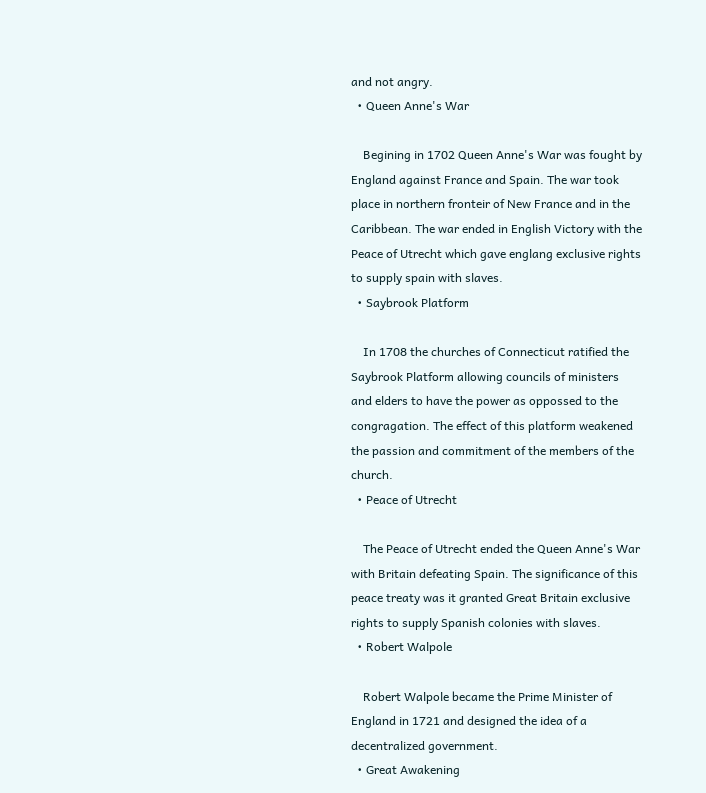and not angry.
  • Queen Anne's War

    Begining in 1702 Queen Anne's War was fought by England against France and Spain. The war took place in northern fronteir of New France and in the Caribbean. The war ended in English Victory with the Peace of Utrecht which gave englang exclusive rights to supply spain with slaves.
  • Saybrook Platform

    In 1708 the churches of Connecticut ratified the Saybrook Platform allowing councils of ministers and elders to have the power as oppossed to the congragation. The effect of this platform weakened the passion and commitment of the members of the church.
  • Peace of Utrecht

    The Peace of Utrecht ended the Queen Anne's War with Britain defeating Spain. The significance of this peace treaty was it granted Great Britain exclusive rights to supply Spanish colonies with slaves.
  • Robert Walpole

    Robert Walpole became the Prime Minister of England in 1721 and designed the idea of a decentralized government.
  • Great Awakening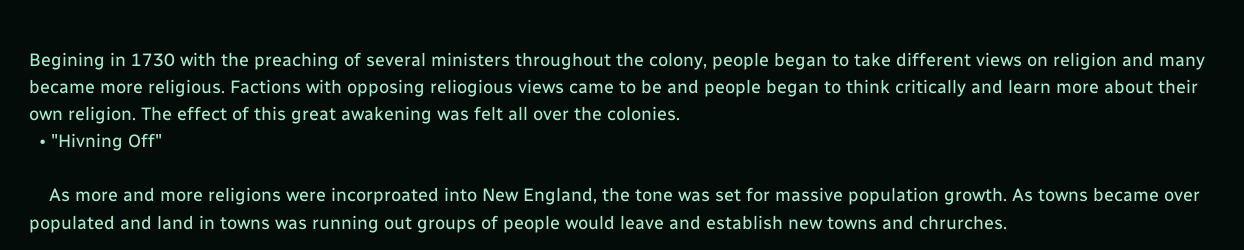Begining in 1730 with the preaching of several ministers throughout the colony, people began to take different views on religion and many became more religious. Factions with opposing reliogious views came to be and people began to think critically and learn more about their own religion. The effect of this great awakening was felt all over the colonies.
  • "Hivning Off"

    As more and more religions were incorproated into New England, the tone was set for massive population growth. As towns became over populated and land in towns was running out groups of people would leave and establish new towns and chrurches.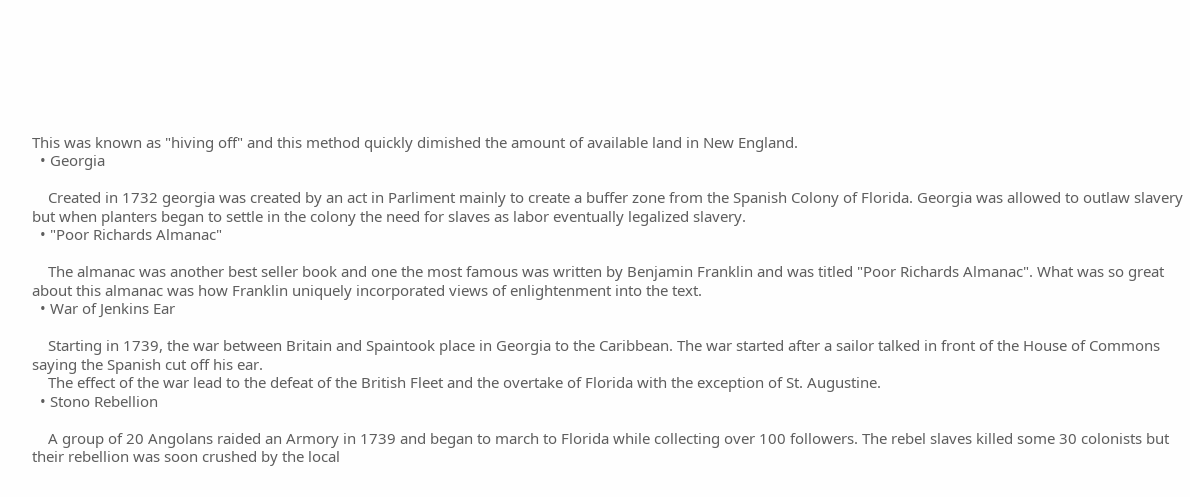This was known as "hiving off" and this method quickly dimished the amount of available land in New England.
  • Georgia

    Created in 1732 georgia was created by an act in Parliment mainly to create a buffer zone from the Spanish Colony of Florida. Georgia was allowed to outlaw slavery but when planters began to settle in the colony the need for slaves as labor eventually legalized slavery.
  • "Poor Richards Almanac"

    The almanac was another best seller book and one the most famous was written by Benjamin Franklin and was titled "Poor Richards Almanac". What was so great about this almanac was how Franklin uniquely incorporated views of enlightenment into the text.
  • War of Jenkins Ear

    Starting in 1739, the war between Britain and Spaintook place in Georgia to the Caribbean. The war started after a sailor talked in front of the House of Commons saying the Spanish cut off his ear.
    The effect of the war lead to the defeat of the British Fleet and the overtake of Florida with the exception of St. Augustine.
  • Stono Rebellion

    A group of 20 Angolans raided an Armory in 1739 and began to march to Florida while collecting over 100 followers. The rebel slaves killed some 30 colonists but their rebellion was soon crushed by the local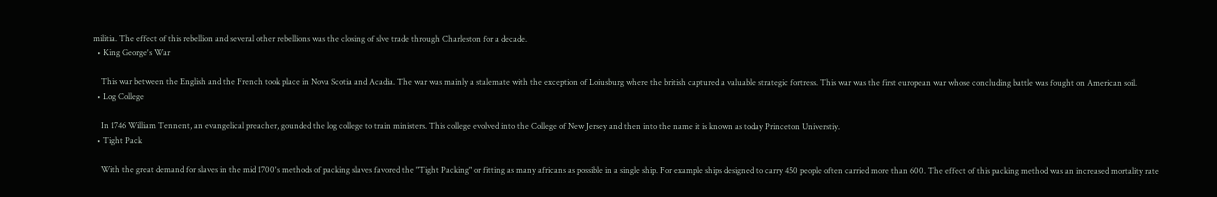militia. The effect of this rebellion and several other rebellions was the closing of slve trade through Charleston for a decade.
  • King George's War

    This war between the English and the French took place in Nova Scotia and Acadia. The war was mainly a stalemate with the exception of Loiusburg where the british captured a valuable strategic fortress. This war was the first european war whose concluding battle was fought on American soil.
  • Log College

    In 1746 William Tennent, an evangelical preacher, gounded the log college to train ministers. This college evolved into the College of New Jersey and then into the name it is known as today Princeton Universtiy.
  • Tight Pack

    With the great demand for slaves in the mid 1700's methods of packing slaves favored the "Tight Packing" or fitting as many africans as possible in a single ship. For example ships designed to carry 450 people often carried more than 600. The effect of this packing method was an increased mortality rate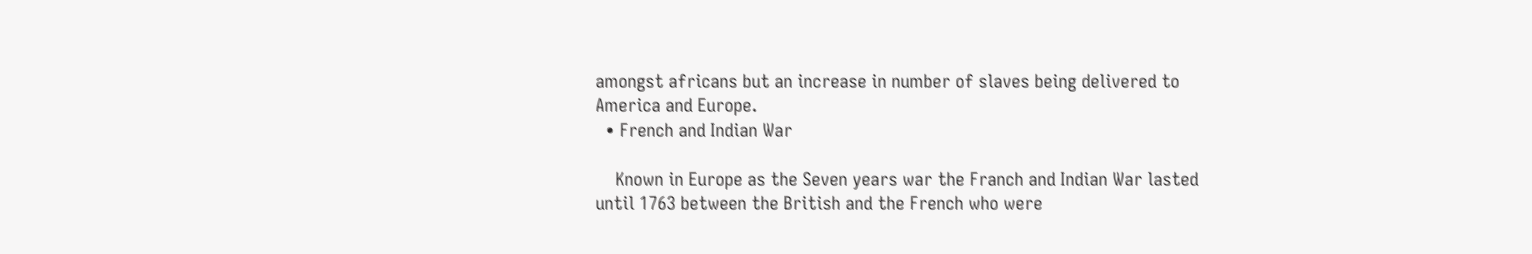amongst africans but an increase in number of slaves being delivered to America and Europe.
  • French and Indian War

    Known in Europe as the Seven years war the Franch and Indian War lasted until 1763 between the British and the French who were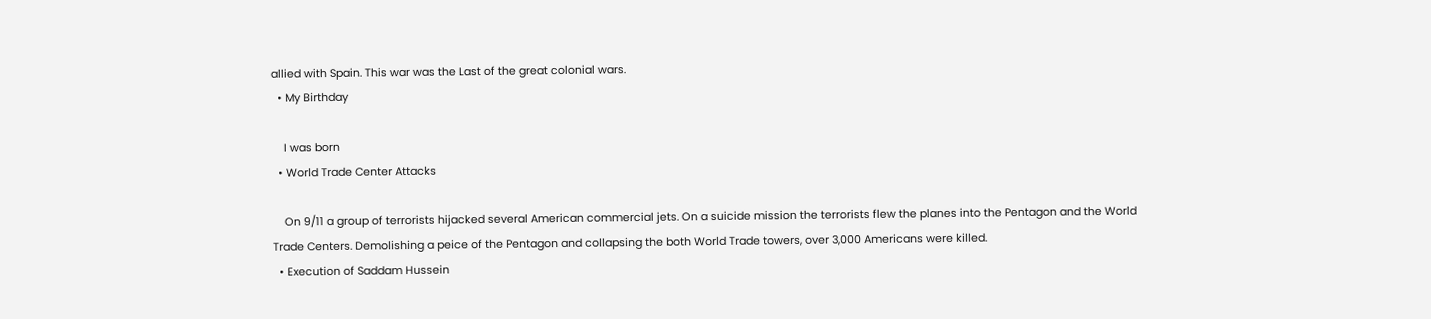allied with Spain. This war was the Last of the great colonial wars.
  • My Birthday

    I was born
  • World Trade Center Attacks

    On 9/11 a group of terrorists hijacked several American commercial jets. On a suicide mission the terrorists flew the planes into the Pentagon and the World Trade Centers. Demolishing a peice of the Pentagon and collapsing the both World Trade towers, over 3,000 Americans were killed.
  • Execution of Saddam Hussein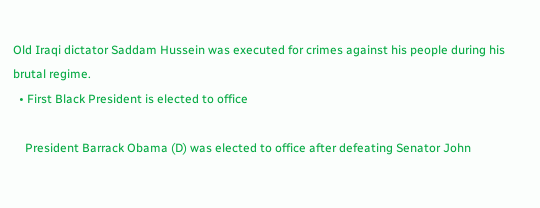Old Iraqi dictator Saddam Hussein was executed for crimes against his people during his brutal regime.
  • First Black President is elected to office

    President Barrack Obama (D) was elected to office after defeating Senator John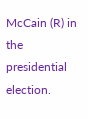McCain (R) in the presidential election.